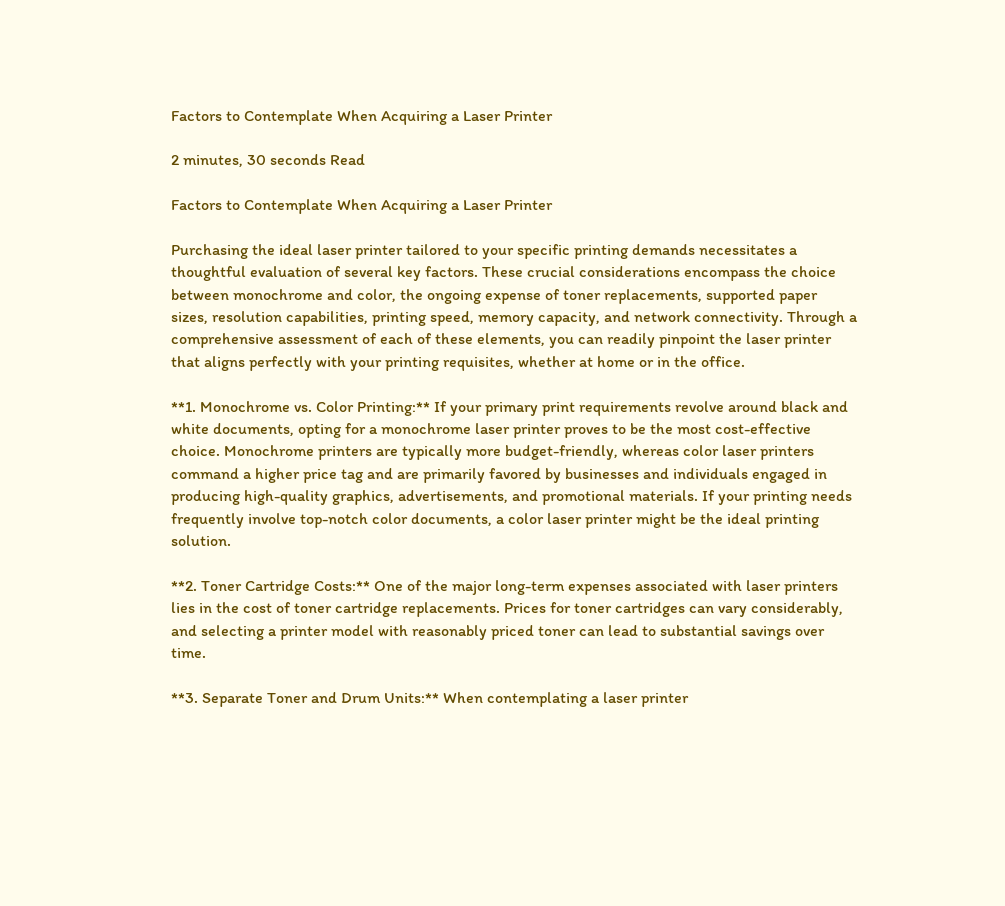Factors to Contemplate When Acquiring a Laser Printer

2 minutes, 30 seconds Read

Factors to Contemplate When Acquiring a Laser Printer

Purchasing the ideal laser printer tailored to your specific printing demands necessitates a thoughtful evaluation of several key factors. These crucial considerations encompass the choice between monochrome and color, the ongoing expense of toner replacements, supported paper sizes, resolution capabilities, printing speed, memory capacity, and network connectivity. Through a comprehensive assessment of each of these elements, you can readily pinpoint the laser printer that aligns perfectly with your printing requisites, whether at home or in the office.

**1. Monochrome vs. Color Printing:** If your primary print requirements revolve around black and white documents, opting for a monochrome laser printer proves to be the most cost-effective choice. Monochrome printers are typically more budget-friendly, whereas color laser printers command a higher price tag and are primarily favored by businesses and individuals engaged in producing high-quality graphics, advertisements, and promotional materials. If your printing needs frequently involve top-notch color documents, a color laser printer might be the ideal printing solution.

**2. Toner Cartridge Costs:** One of the major long-term expenses associated with laser printers lies in the cost of toner cartridge replacements. Prices for toner cartridges can vary considerably, and selecting a printer model with reasonably priced toner can lead to substantial savings over time.

**3. Separate Toner and Drum Units:** When contemplating a laser printer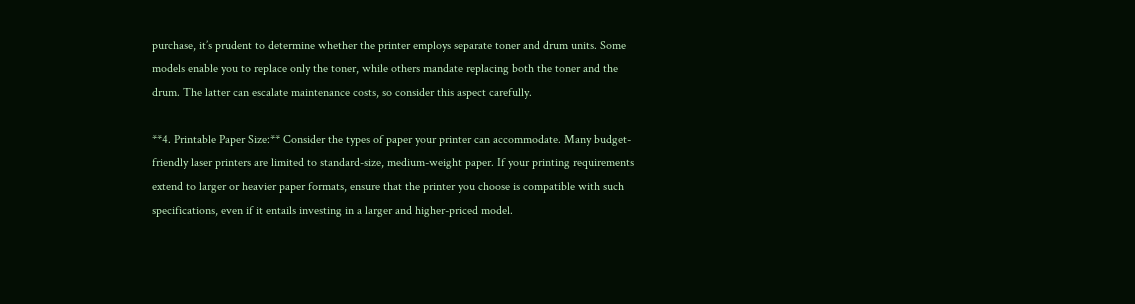purchase, it’s prudent to determine whether the printer employs separate toner and drum units. Some models enable you to replace only the toner, while others mandate replacing both the toner and the drum. The latter can escalate maintenance costs, so consider this aspect carefully.

**4. Printable Paper Size:** Consider the types of paper your printer can accommodate. Many budget-friendly laser printers are limited to standard-size, medium-weight paper. If your printing requirements extend to larger or heavier paper formats, ensure that the printer you choose is compatible with such specifications, even if it entails investing in a larger and higher-priced model.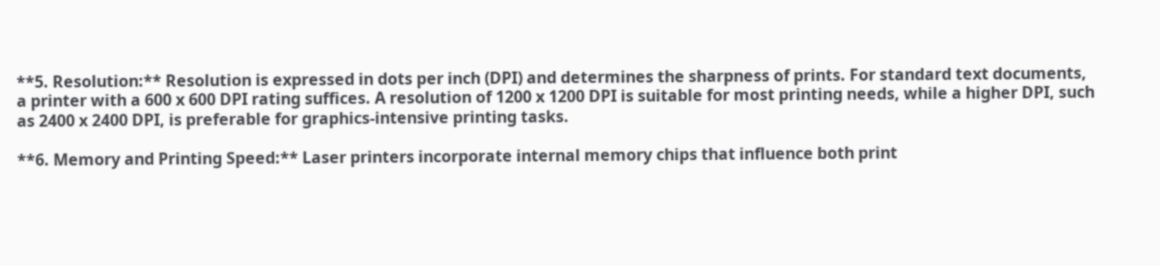**5. Resolution:** Resolution is expressed in dots per inch (DPI) and determines the sharpness of prints. For standard text documents, a printer with a 600 x 600 DPI rating suffices. A resolution of 1200 x 1200 DPI is suitable for most printing needs, while a higher DPI, such as 2400 x 2400 DPI, is preferable for graphics-intensive printing tasks.

**6. Memory and Printing Speed:** Laser printers incorporate internal memory chips that influence both print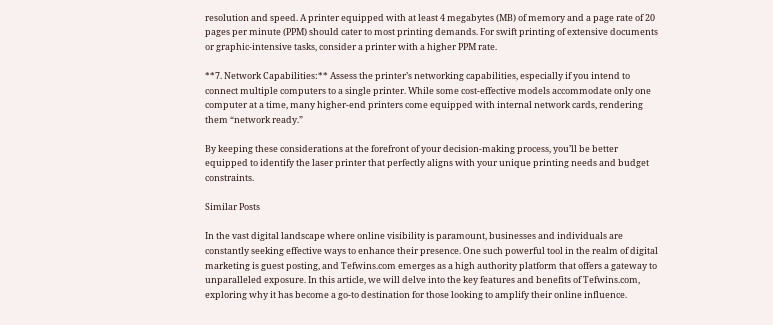resolution and speed. A printer equipped with at least 4 megabytes (MB) of memory and a page rate of 20 pages per minute (PPM) should cater to most printing demands. For swift printing of extensive documents or graphic-intensive tasks, consider a printer with a higher PPM rate.

**7. Network Capabilities:** Assess the printer’s networking capabilities, especially if you intend to connect multiple computers to a single printer. While some cost-effective models accommodate only one computer at a time, many higher-end printers come equipped with internal network cards, rendering them “network ready.”

By keeping these considerations at the forefront of your decision-making process, you’ll be better equipped to identify the laser printer that perfectly aligns with your unique printing needs and budget constraints.

Similar Posts

In the vast digital landscape where online visibility is paramount, businesses and individuals are constantly seeking effective ways to enhance their presence. One such powerful tool in the realm of digital marketing is guest posting, and Tefwins.com emerges as a high authority platform that offers a gateway to unparalleled exposure. In this article, we will delve into the key features and benefits of Tefwins.com, exploring why it has become a go-to destination for those looking to amplify their online influence.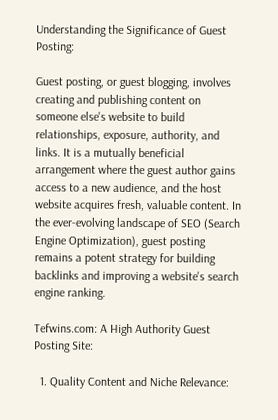Understanding the Significance of Guest Posting:

Guest posting, or guest blogging, involves creating and publishing content on someone else's website to build relationships, exposure, authority, and links. It is a mutually beneficial arrangement where the guest author gains access to a new audience, and the host website acquires fresh, valuable content. In the ever-evolving landscape of SEO (Search Engine Optimization), guest posting remains a potent strategy for building backlinks and improving a website's search engine ranking.

Tefwins.com: A High Authority Guest Posting Site:

  1. Quality Content and Niche Relevance: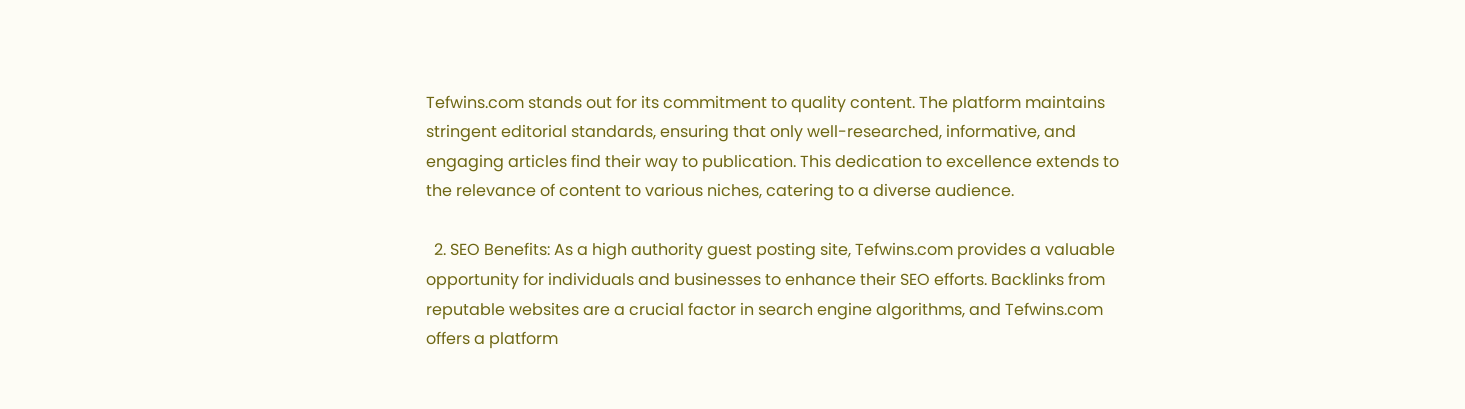Tefwins.com stands out for its commitment to quality content. The platform maintains stringent editorial standards, ensuring that only well-researched, informative, and engaging articles find their way to publication. This dedication to excellence extends to the relevance of content to various niches, catering to a diverse audience.

  2. SEO Benefits: As a high authority guest posting site, Tefwins.com provides a valuable opportunity for individuals and businesses to enhance their SEO efforts. Backlinks from reputable websites are a crucial factor in search engine algorithms, and Tefwins.com offers a platform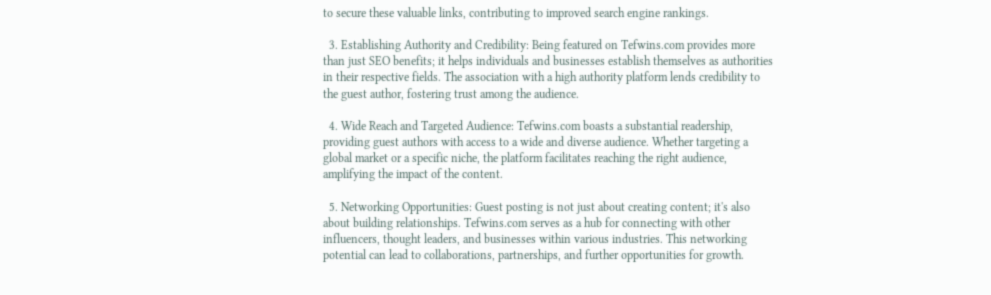to secure these valuable links, contributing to improved search engine rankings.

  3. Establishing Authority and Credibility: Being featured on Tefwins.com provides more than just SEO benefits; it helps individuals and businesses establish themselves as authorities in their respective fields. The association with a high authority platform lends credibility to the guest author, fostering trust among the audience.

  4. Wide Reach and Targeted Audience: Tefwins.com boasts a substantial readership, providing guest authors with access to a wide and diverse audience. Whether targeting a global market or a specific niche, the platform facilitates reaching the right audience, amplifying the impact of the content.

  5. Networking Opportunities: Guest posting is not just about creating content; it's also about building relationships. Tefwins.com serves as a hub for connecting with other influencers, thought leaders, and businesses within various industries. This networking potential can lead to collaborations, partnerships, and further opportunities for growth.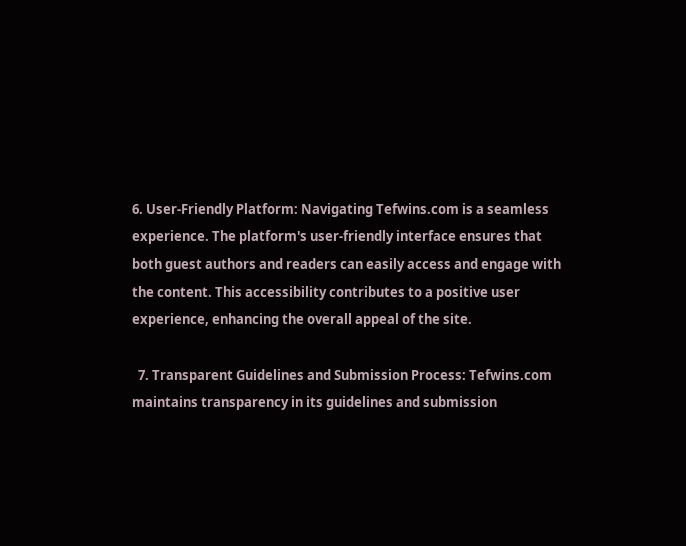6. User-Friendly Platform: Navigating Tefwins.com is a seamless experience. The platform's user-friendly interface ensures that both guest authors and readers can easily access and engage with the content. This accessibility contributes to a positive user experience, enhancing the overall appeal of the site.

  7. Transparent Guidelines and Submission Process: Tefwins.com maintains transparency in its guidelines and submission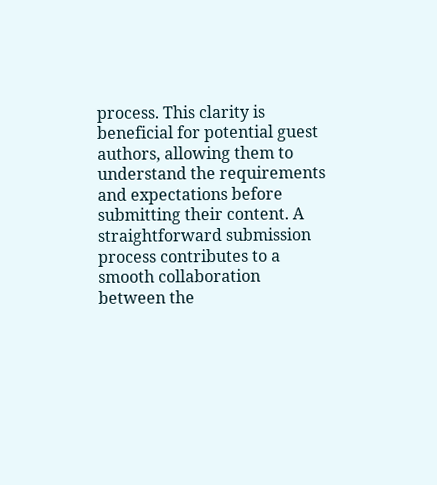process. This clarity is beneficial for potential guest authors, allowing them to understand the requirements and expectations before submitting their content. A straightforward submission process contributes to a smooth collaboration between the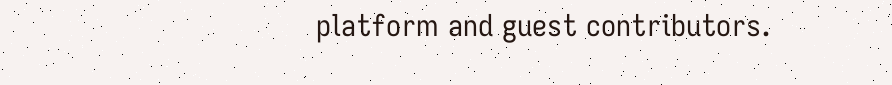platform and guest contributors.